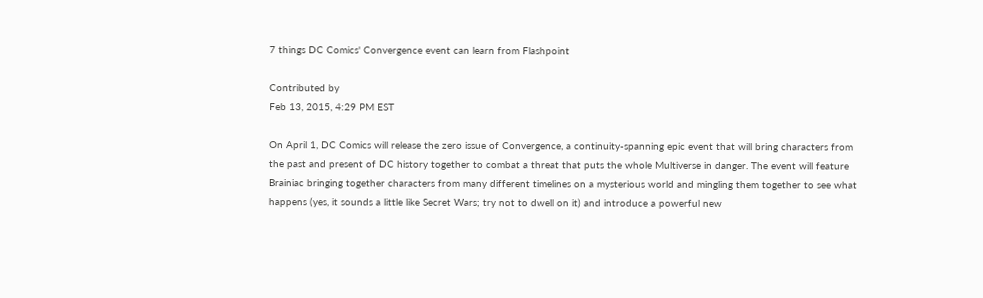7 things DC Comics' Convergence event can learn from Flashpoint

Contributed by
Feb 13, 2015, 4:29 PM EST

On April 1, DC Comics will release the zero issue of Convergence, a continuity-spanning epic event that will bring characters from the past and present of DC history together to combat a threat that puts the whole Multiverse in danger. The event will feature Brainiac bringing together characters from many different timelines on a mysterious world and mingling them together to see what happens (yes, it sounds a little like Secret Wars; try not to dwell on it) and introduce a powerful new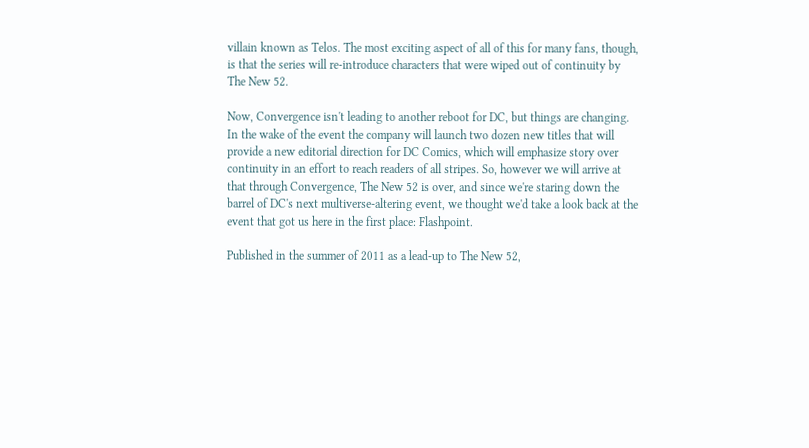villain known as Telos. The most exciting aspect of all of this for many fans, though, is that the series will re-introduce characters that were wiped out of continuity by The New 52.

Now, Convergence isn't leading to another reboot for DC, but things are changing. In the wake of the event the company will launch two dozen new titles that will provide a new editorial direction for DC Comics, which will emphasize story over continuity in an effort to reach readers of all stripes. So, however we will arrive at that through Convergence, The New 52 is over, and since we're staring down the barrel of DC's next multiverse-altering event, we thought we'd take a look back at the event that got us here in the first place: Flashpoint.

Published in the summer of 2011 as a lead-up to The New 52,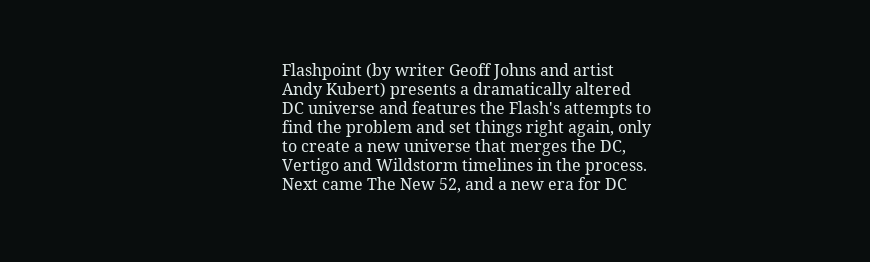Flashpoint (by writer Geoff Johns and artist Andy Kubert) presents a dramatically altered DC universe and features the Flash's attempts to find the problem and set things right again, only to create a new universe that merges the DC, Vertigo and Wildstorm timelines in the process. Next came The New 52, and a new era for DC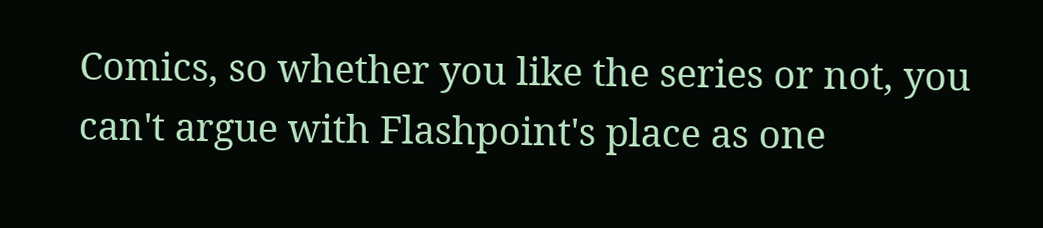Comics, so whether you like the series or not, you can't argue with Flashpoint's place as one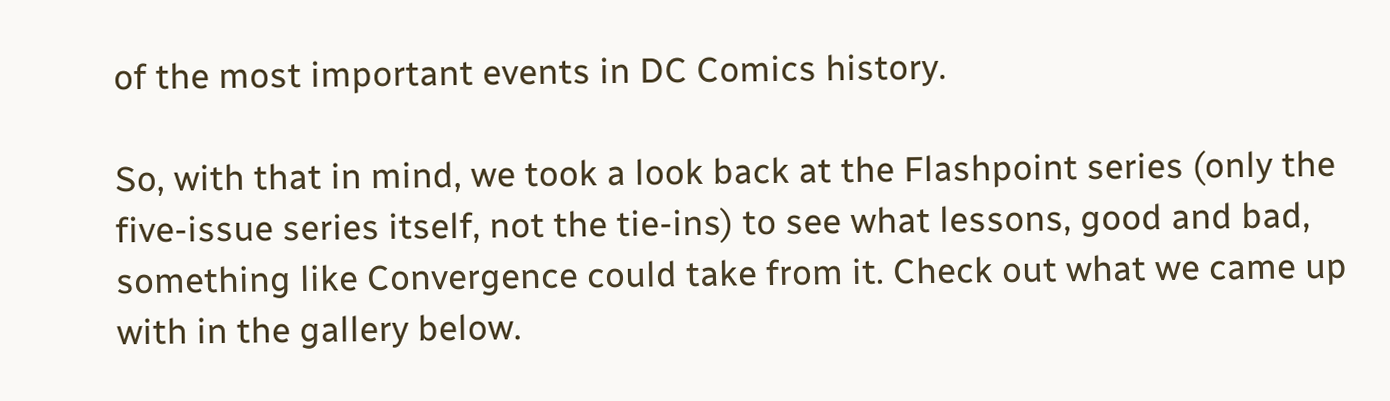of the most important events in DC Comics history.

So, with that in mind, we took a look back at the Flashpoint series (only the five-issue series itself, not the tie-ins) to see what lessons, good and bad, something like Convergence could take from it. Check out what we came up with in the gallery below.